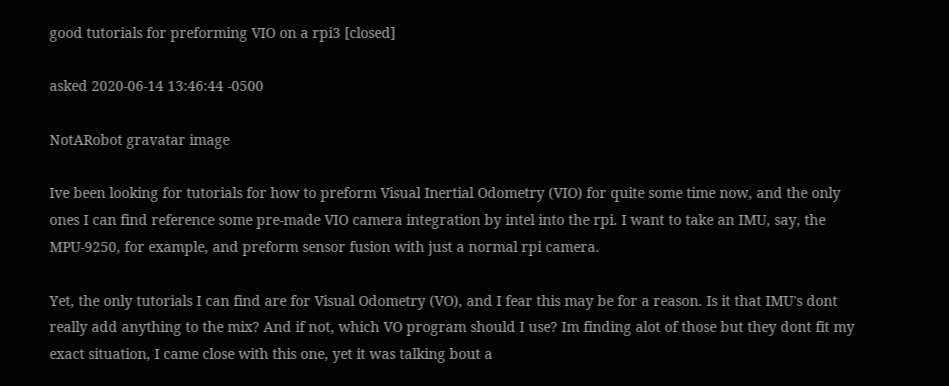good tutorials for preforming VIO on a rpi3 [closed]

asked 2020-06-14 13:46:44 -0500

NotARobot gravatar image

Ive been looking for tutorials for how to preform Visual Inertial Odometry (VIO) for quite some time now, and the only ones I can find reference some pre-made VIO camera integration by intel into the rpi. I want to take an IMU, say, the MPU-9250, for example, and preform sensor fusion with just a normal rpi camera.

Yet, the only tutorials I can find are for Visual Odometry (VO), and I fear this may be for a reason. Is it that IMU's dont really add anything to the mix? And if not, which VO program should I use? Im finding alot of those but they dont fit my exact situation, I came close with this one, yet it was talking bout a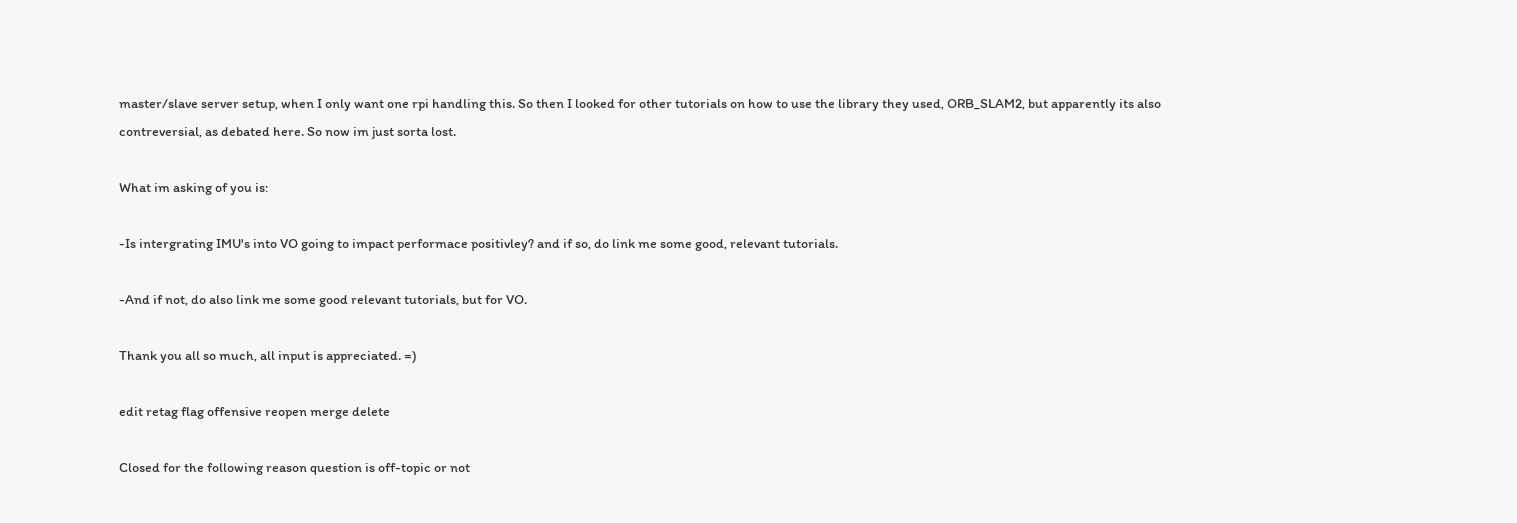master/slave server setup, when I only want one rpi handling this. So then I looked for other tutorials on how to use the library they used, ORB_SLAM2, but apparently its also contreversial, as debated here. So now im just sorta lost.

What im asking of you is:

-Is intergrating IMU's into VO going to impact performace positivley? and if so, do link me some good, relevant tutorials.

-And if not, do also link me some good relevant tutorials, but for VO.

Thank you all so much, all input is appreciated. =)

edit retag flag offensive reopen merge delete

Closed for the following reason question is off-topic or not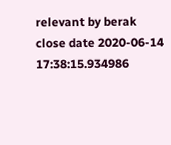relevant by berak
close date 2020-06-14 17:38:15.934986